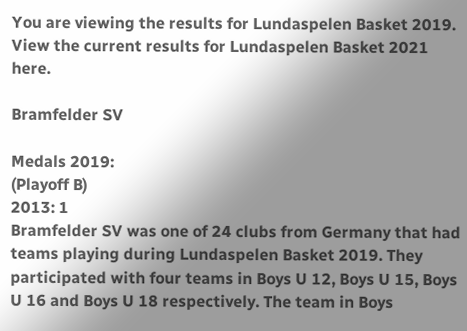You are viewing the results for Lundaspelen Basket 2019. View the current results for Lundaspelen Basket 2021 here.

Bramfelder SV

Medals 2019:
(Playoff B)
2013: 1
Bramfelder SV was one of 24 clubs from Germany that had teams playing during Lundaspelen Basket 2019. They participated with four teams in Boys U 12, Boys U 15, Boys U 16 and Boys U 18 respectively. The team in Boys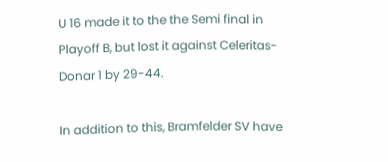U 16 made it to the the Semi final in Playoff B, but lost it against Celeritas-Donar 1 by 29-44.

In addition to this, Bramfelder SV have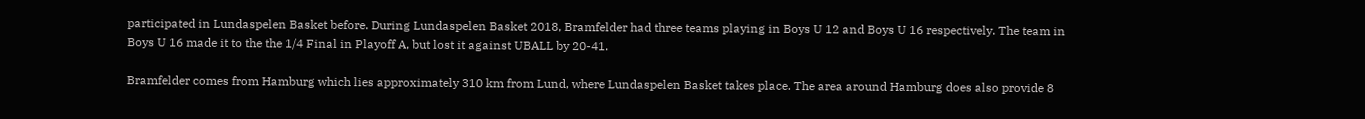participated in Lundaspelen Basket before. During Lundaspelen Basket 2018, Bramfelder had three teams playing in Boys U 12 and Boys U 16 respectively. The team in Boys U 16 made it to the the 1/4 Final in Playoff A, but lost it against UBALL by 20-41.

Bramfelder comes from Hamburg which lies approximately 310 km from Lund, where Lundaspelen Basket takes place. The area around Hamburg does also provide 8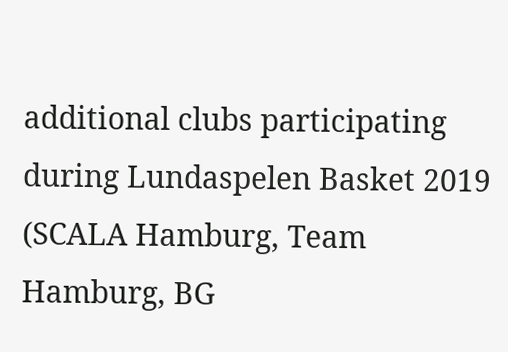additional clubs participating during Lundaspelen Basket 2019 (SCALA Hamburg, Team Hamburg, BG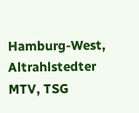Hamburg-West, Altrahlstedter MTV, TSG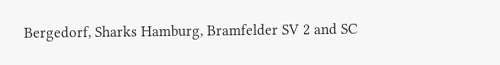Bergedorf, Sharks Hamburg, Bramfelder SV 2 and SC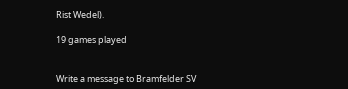Rist Wedel).

19 games played


Write a message to Bramfelder SV